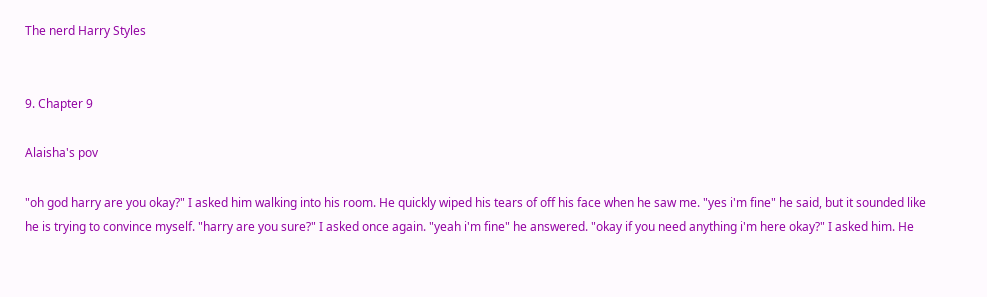The nerd Harry Styles


9. Chapter 9

Alaisha's pov

"oh god harry are you okay?" I asked him walking into his room. He quickly wiped his tears of off his face when he saw me. "yes i'm fine" he said, but it sounded like he is trying to convince myself. "harry are you sure?" I asked once again. "yeah i'm fine" he answered. "okay if you need anything i'm here okay?" I asked him. He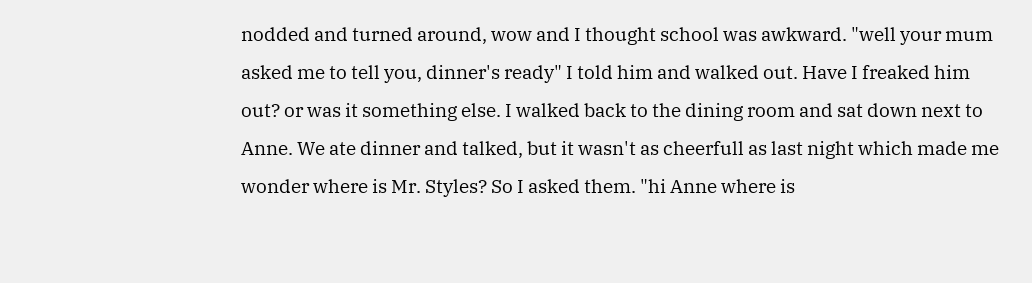nodded and turned around, wow and I thought school was awkward. "well your mum asked me to tell you, dinner's ready" I told him and walked out. Have I freaked him out? or was it something else. I walked back to the dining room and sat down next to Anne. We ate dinner and talked, but it wasn't as cheerfull as last night which made me wonder where is Mr. Styles? So I asked them. "hi Anne where is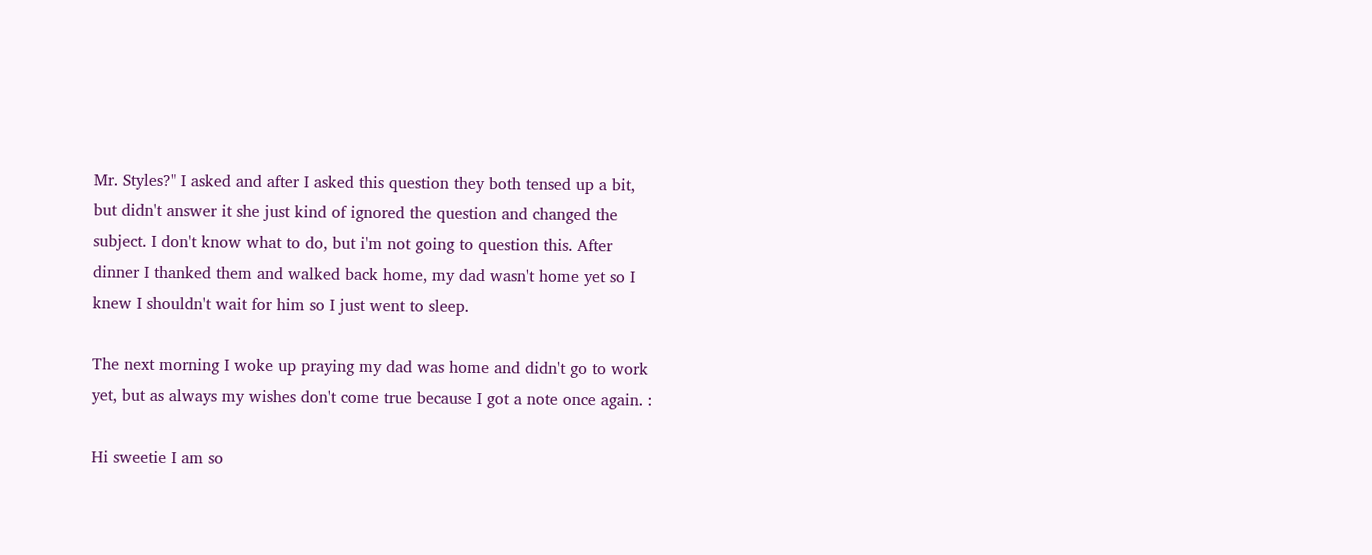Mr. Styles?" I asked and after I asked this question they both tensed up a bit, but didn't answer it she just kind of ignored the question and changed the subject. I don't know what to do, but i'm not going to question this. After dinner I thanked them and walked back home, my dad wasn't home yet so I knew I shouldn't wait for him so I just went to sleep.

The next morning I woke up praying my dad was home and didn't go to work yet, but as always my wishes don't come true because I got a note once again. :

Hi sweetie I am so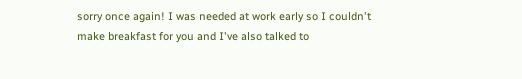sorry once again! I was needed at work early so I couldn't make breakfast for you and I've also talked to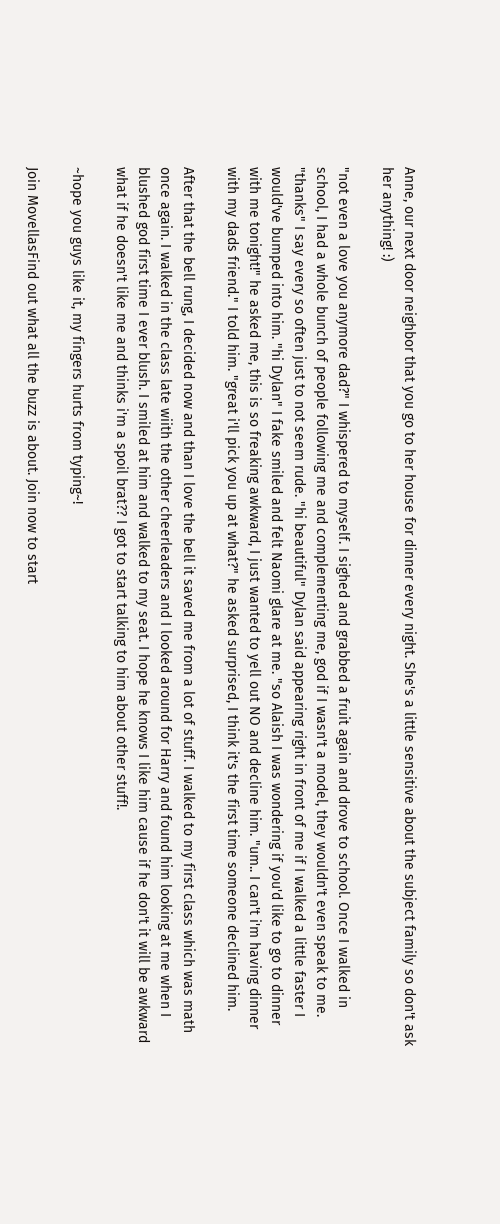Anne, our next door neighbor that you go to her house for dinner every night. She's a little sensitive about the subject family so don't ask her anything! :)

"not even a love you anymore dad?" I whispered to myself. I sighed and grabbed a fruit again and drove to school. Once I walked in school, I had a whole bunch of people following me and complementing me, god if I wasn't a model, they wouldn't even speak to me. "thanks" I say every so often just to not seem rude. "hi beautiful" Dylan said appearing right in front of me if I walked a little faster I would've bumped into him. "hi Dylan" I fake smiled and felt Naomi glare at me. "so Alaish I was wondering if you'd like to go to dinner with me tonight!" he asked me, this is so freaking awkward, I just wanted to yell out NO and decline him. "um.. I can't i'm having dinner with my dads friend." I told him. "great i'll pick you up at what?" he asked surprised, I think it's the first time someone declined him.

After that the bell rung, I decided now and than I love the bell it saved me from a lot of stuff. I walked to my first class which was math once again. I walked in the class late wiith the other cheerleaders and I looked around for Harry and found him looking at me when I blushed god first time I ever blush. I smiled at him and walked to my seat. I hope he knows I like him cause if he don't it will be awkward what if he doesn't like me and thinks i'm a spoil brat?? I got to start talking to him about other stuff!.

~hope you guys like it, my fingers hurts from typing~!

Join MovellasFind out what all the buzz is about. Join now to start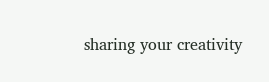sharing your creativity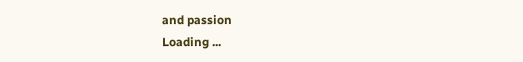and passion
Loading ...